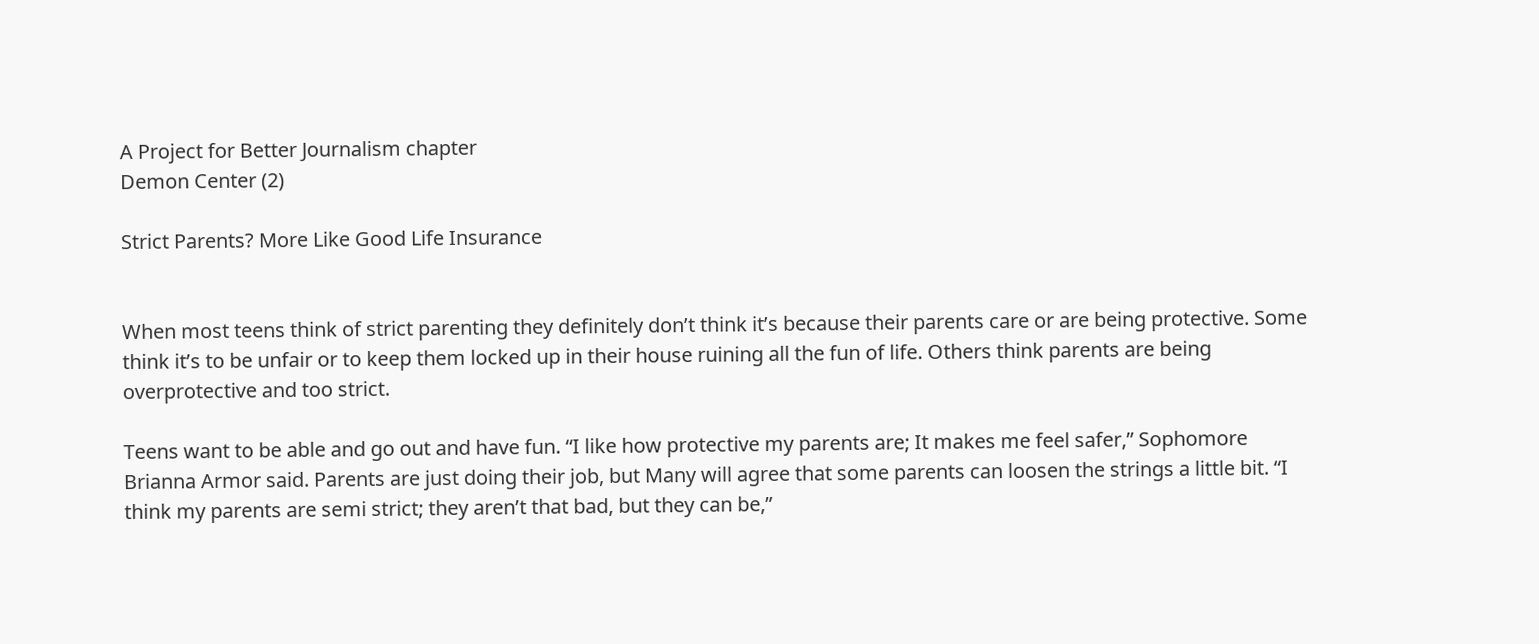A Project for Better Journalism chapter
Demon Center (2)

Strict Parents? More Like Good Life Insurance


When most teens think of strict parenting they definitely don’t think it’s because their parents care or are being protective. Some think it’s to be unfair or to keep them locked up in their house ruining all the fun of life. Others think parents are being overprotective and too strict.

Teens want to be able and go out and have fun. “I like how protective my parents are; It makes me feel safer,” Sophomore Brianna Armor said. Parents are just doing their job, but Many will agree that some parents can loosen the strings a little bit. “I think my parents are semi strict; they aren’t that bad, but they can be,”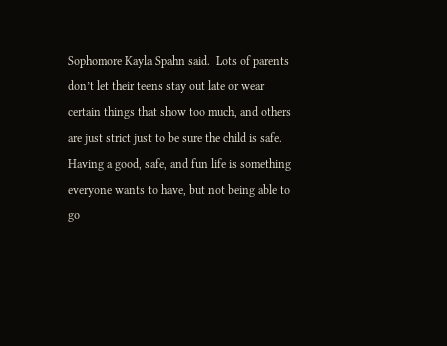Sophomore Kayla Spahn said.  Lots of parents don’t let their teens stay out late or wear certain things that show too much, and others are just strict just to be sure the child is safe. Having a good, safe, and fun life is something everyone wants to have, but not being able to go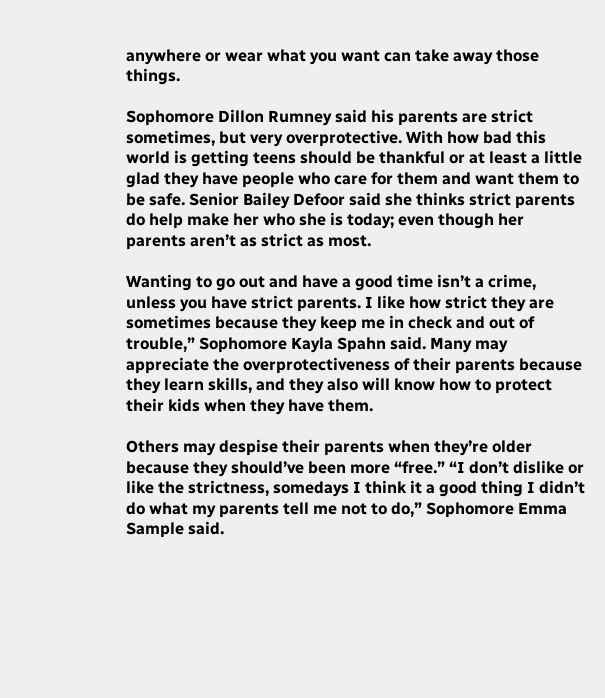anywhere or wear what you want can take away those things.

Sophomore Dillon Rumney said his parents are strict sometimes, but very overprotective. With how bad this world is getting teens should be thankful or at least a little glad they have people who care for them and want them to be safe. Senior Bailey Defoor said she thinks strict parents do help make her who she is today; even though her parents aren’t as strict as most.

Wanting to go out and have a good time isn’t a crime, unless you have strict parents. I like how strict they are sometimes because they keep me in check and out of trouble,” Sophomore Kayla Spahn said. Many may appreciate the overprotectiveness of their parents because they learn skills, and they also will know how to protect their kids when they have them.

Others may despise their parents when they’re older because they should’ve been more “free.” “I don’t dislike or like the strictness, somedays I think it a good thing I didn’t do what my parents tell me not to do,” Sophomore Emma Sample said.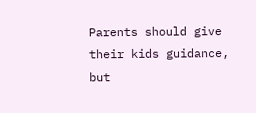Parents should give their kids guidance, but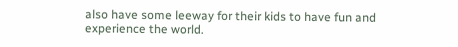also have some leeway for their kids to have fun and experience the world.